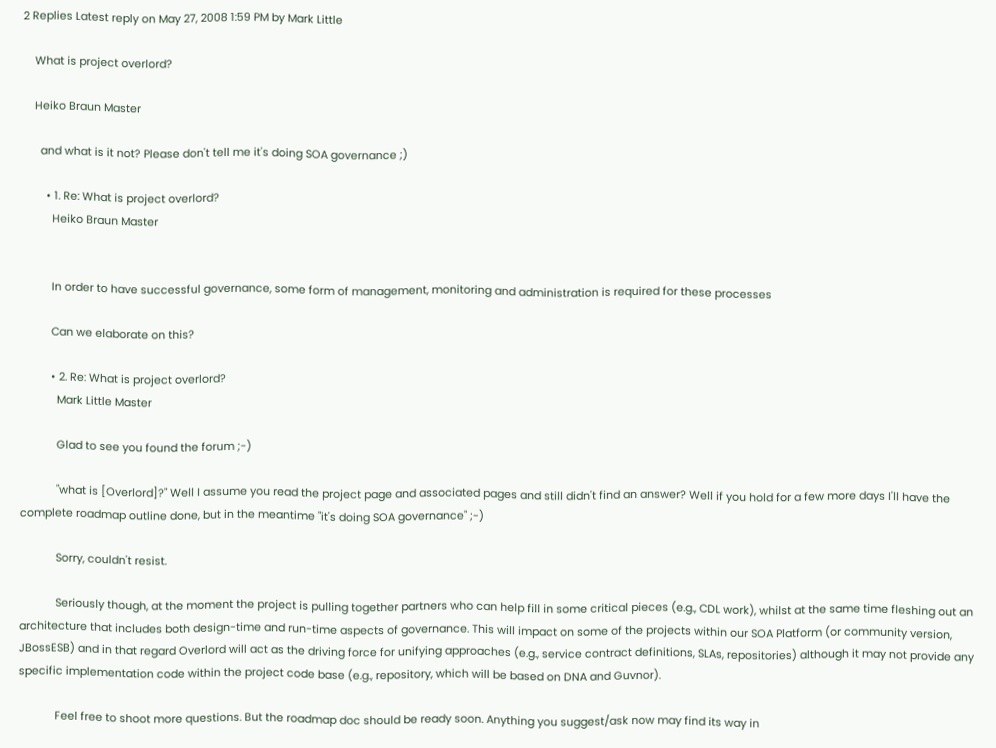2 Replies Latest reply on May 27, 2008 1:59 PM by Mark Little

    What is project overlord?

    Heiko Braun Master

      and what is it not? Please don't tell me it's doing SOA governance ;)

        • 1. Re: What is project overlord?
          Heiko Braun Master


          In order to have successful governance, some form of management, monitoring and administration is required for these processes

          Can we elaborate on this?

          • 2. Re: What is project overlord?
            Mark Little Master

            Glad to see you found the forum ;-)

            "what is [Overlord]?" Well I assume you read the project page and associated pages and still didn't find an answer? Well if you hold for a few more days I'll have the complete roadmap outline done, but in the meantime "it's doing SOA governance" ;-)

            Sorry, couldn't resist.

            Seriously though, at the moment the project is pulling together partners who can help fill in some critical pieces (e.g., CDL work), whilst at the same time fleshing out an architecture that includes both design-time and run-time aspects of governance. This will impact on some of the projects within our SOA Platform (or community version, JBossESB) and in that regard Overlord will act as the driving force for unifying approaches (e.g., service contract definitions, SLAs, repositories) although it may not provide any specific implementation code within the project code base (e.g., repository, which will be based on DNA and Guvnor).

            Feel free to shoot more questions. But the roadmap doc should be ready soon. Anything you suggest/ask now may find its way in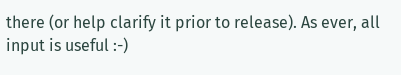there (or help clarify it prior to release). As ever, all input is useful :-)